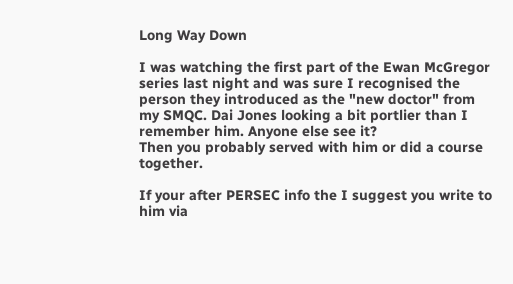Long Way Down

I was watching the first part of the Ewan McGregor series last night and was sure I recognised the person they introduced as the "new doctor" from my SMQC. Dai Jones looking a bit portlier than I remember him. Anyone else see it?
Then you probably served with him or did a course together.

If your after PERSEC info the I suggest you write to him via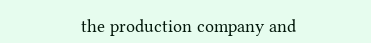the production company and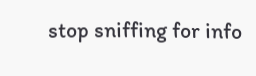stop sniffing for info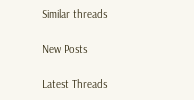Similar threads

New Posts

Latest Threads